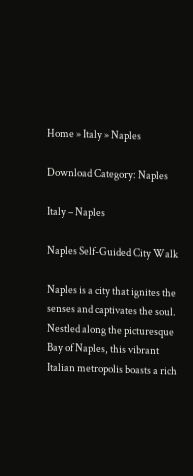Home » Italy » Naples

Download Category: Naples

Italy – Naples

Naples Self-Guided City Walk

Naples is a city that ignites the senses and captivates the soul. Nestled along the picturesque Bay of Naples, this vibrant Italian metropolis boasts a rich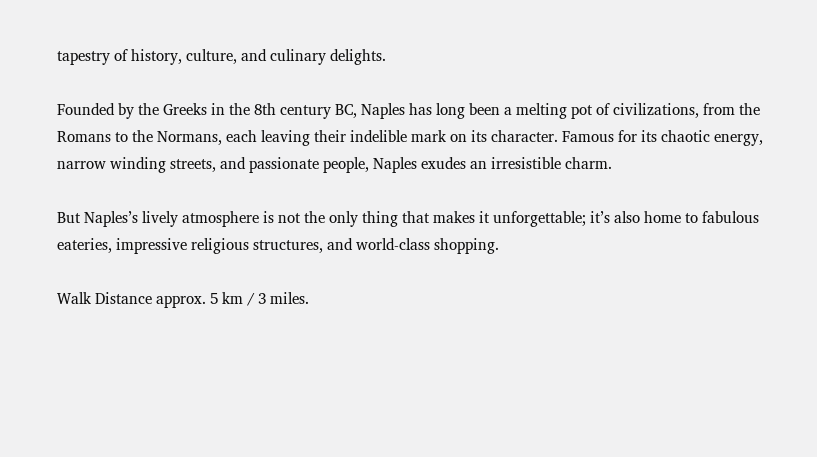tapestry of history, culture, and culinary delights.

Founded by the Greeks in the 8th century BC, Naples has long been a melting pot of civilizations, from the Romans to the Normans, each leaving their indelible mark on its character. Famous for its chaotic energy, narrow winding streets, and passionate people, Naples exudes an irresistible charm.

But Naples’s lively atmosphere is not the only thing that makes it unforgettable; it’s also home to fabulous eateries, impressive religious structures, and world-class shopping.

Walk Distance approx. 5 km / 3 miles.